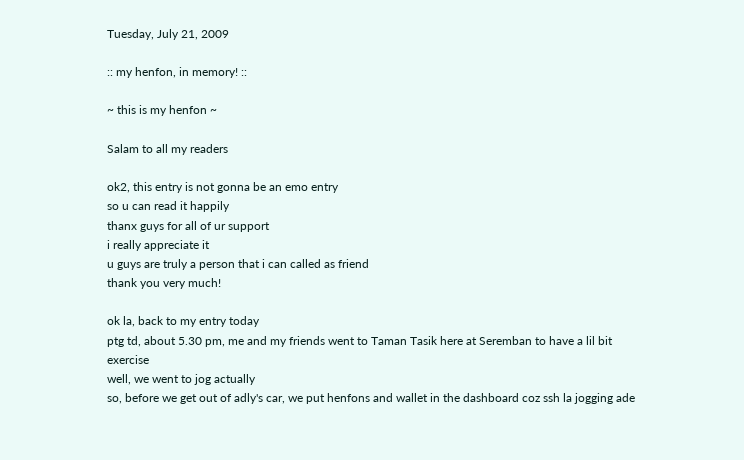Tuesday, July 21, 2009

:: my henfon, in memory! ::

~ this is my henfon ~

Salam to all my readers

ok2, this entry is not gonna be an emo entry
so u can read it happily
thanx guys for all of ur support
i really appreciate it
u guys are truly a person that i can called as friend
thank you very much!

ok la, back to my entry today
ptg td, about 5.30 pm, me and my friends went to Taman Tasik here at Seremban to have a lil bit exercise
well, we went to jog actually
so, before we get out of adly's car, we put henfons and wallet in the dashboard coz ssh la jogging ade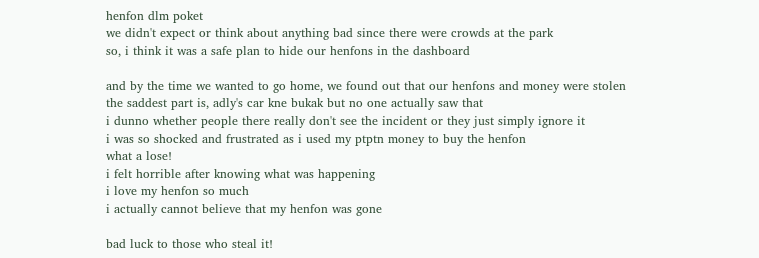henfon dlm poket
we didn't expect or think about anything bad since there were crowds at the park
so, i think it was a safe plan to hide our henfons in the dashboard

and by the time we wanted to go home, we found out that our henfons and money were stolen
the saddest part is, adly's car kne bukak but no one actually saw that
i dunno whether people there really don't see the incident or they just simply ignore it
i was so shocked and frustrated as i used my ptptn money to buy the henfon
what a lose!
i felt horrible after knowing what was happening
i love my henfon so much
i actually cannot believe that my henfon was gone

bad luck to those who steal it!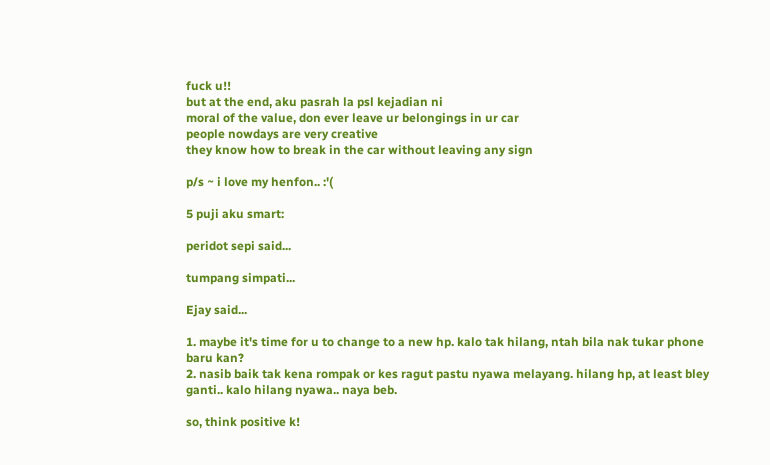fuck u!!
but at the end, aku pasrah la psl kejadian ni
moral of the value, don ever leave ur belongings in ur car
people nowdays are very creative
they know how to break in the car without leaving any sign

p/s ~ i love my henfon.. :'(

5 puji aku smart:

peridot sepi said...

tumpang simpati...

Ejay said...

1. maybe it's time for u to change to a new hp. kalo tak hilang, ntah bila nak tukar phone baru kan?
2. nasib baik tak kena rompak or kes ragut pastu nyawa melayang. hilang hp, at least bley ganti.. kalo hilang nyawa.. naya beb.

so, think positive k!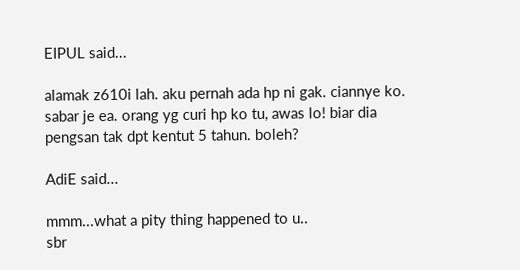EIPUL said...

alamak z610i lah. aku pernah ada hp ni gak. ciannye ko. sabar je ea. orang yg curi hp ko tu, awas lo! biar dia pengsan tak dpt kentut 5 tahun. boleh?

AdiE said...

mmm...what a pity thing happened to u..
sbr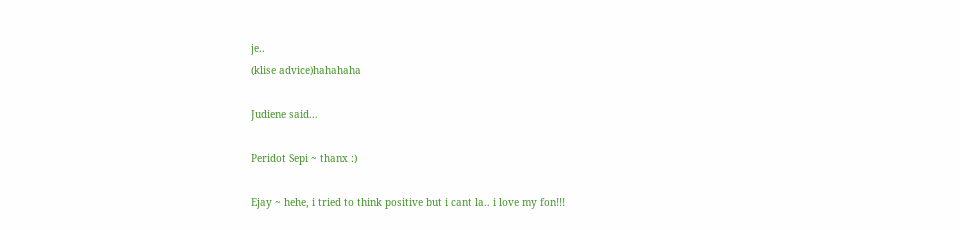je..
(klise advice)hahahaha

Judiene said...

Peridot Sepi ~ thanx :)

Ejay ~ hehe, i tried to think positive but i cant la.. i love my fon!!!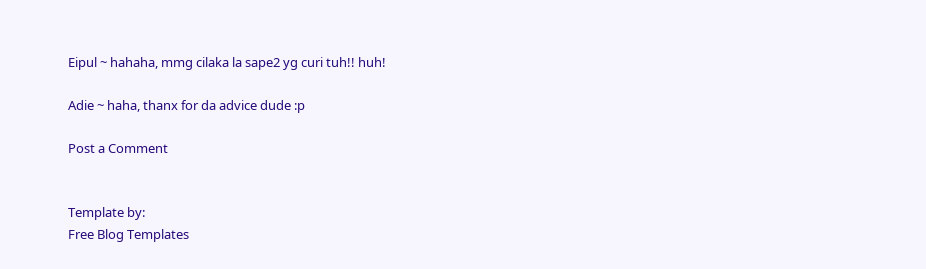Eipul ~ hahaha, mmg cilaka la sape2 yg curi tuh!! huh!

Adie ~ haha, thanx for da advice dude :p

Post a Comment


Template by:
Free Blog Templates